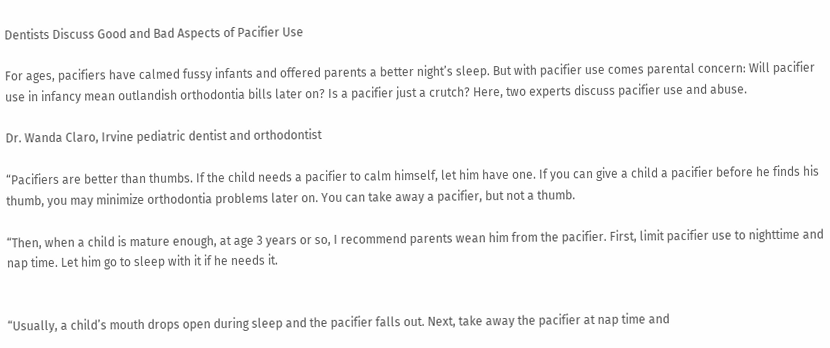Dentists Discuss Good and Bad Aspects of Pacifier Use

For ages, pacifiers have calmed fussy infants and offered parents a better night’s sleep. But with pacifier use comes parental concern: Will pacifier use in infancy mean outlandish orthodontia bills later on? Is a pacifier just a crutch? Here, two experts discuss pacifier use and abuse.

Dr. Wanda Claro, Irvine pediatric dentist and orthodontist

“Pacifiers are better than thumbs. If the child needs a pacifier to calm himself, let him have one. If you can give a child a pacifier before he finds his thumb, you may minimize orthodontia problems later on. You can take away a pacifier, but not a thumb.

“Then, when a child is mature enough, at age 3 years or so, I recommend parents wean him from the pacifier. First, limit pacifier use to nighttime and nap time. Let him go to sleep with it if he needs it.


“Usually, a child’s mouth drops open during sleep and the pacifier falls out. Next, take away the pacifier at nap time and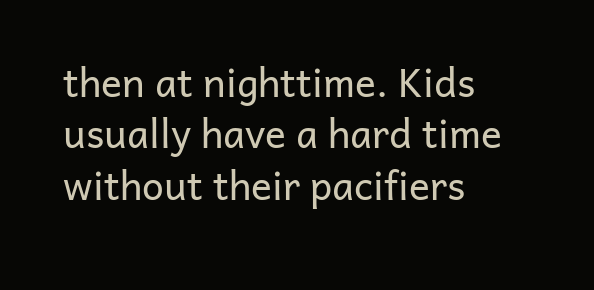then at nighttime. Kids usually have a hard time without their pacifiers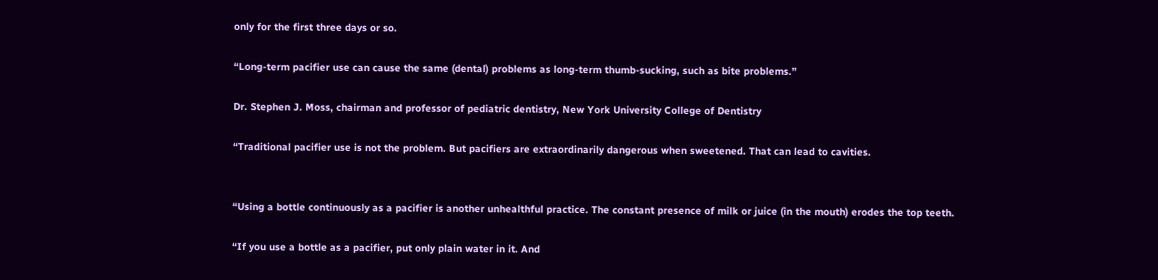only for the first three days or so.

“Long-term pacifier use can cause the same (dental) problems as long-term thumb-sucking, such as bite problems.”

Dr. Stephen J. Moss, chairman and professor of pediatric dentistry, New York University College of Dentistry

“Traditional pacifier use is not the problem. But pacifiers are extraordinarily dangerous when sweetened. That can lead to cavities.


“Using a bottle continuously as a pacifier is another unhealthful practice. The constant presence of milk or juice (in the mouth) erodes the top teeth.

“If you use a bottle as a pacifier, put only plain water in it. And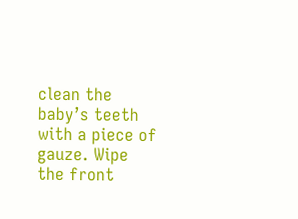clean the baby’s teeth with a piece of gauze. Wipe the front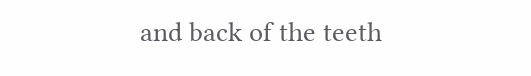and back of the teeth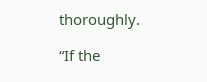thoroughly.

“If the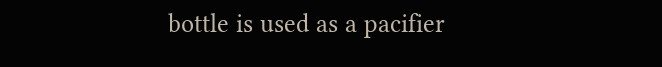bottle is used as a pacifier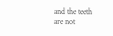and the teeth are not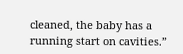cleaned, the baby has a running start on cavities.”